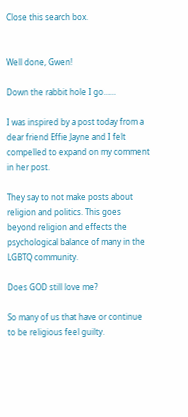Close this search box.


Well done, Gwen!

Down the rabbit hole I go……

I was inspired by a post today from a dear friend Effie Jayne and I felt compelled to expand on my comment in her post.

They say to not make posts about religion and politics. This goes beyond religion and effects the psychological balance of many in the LGBTQ community.

Does GOD still love me?

So many of us that have or continue to be religious feel guilty.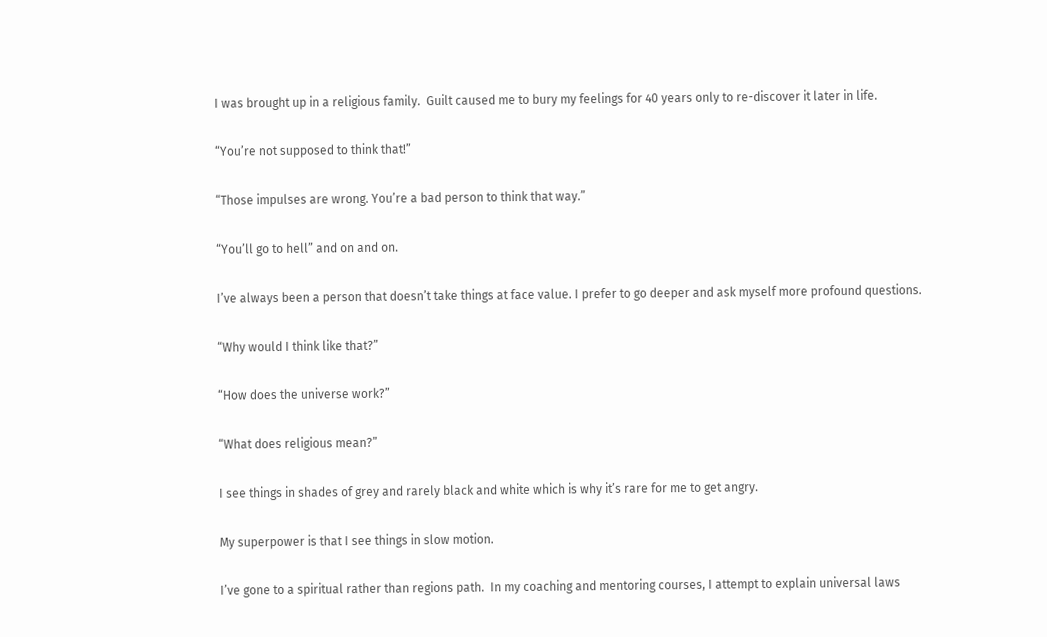I was brought up in a religious family.  Guilt caused me to bury my feelings for 40 years only to re-discover it later in life.

“You’re not supposed to think that!”

“Those impulses are wrong. You’re a bad person to think that way.”

“You’ll go to hell” and on and on.

I’ve always been a person that doesn’t take things at face value. I prefer to go deeper and ask myself more profound questions.

“Why would I think like that?”

“How does the universe work?”

“What does religious mean?”

I see things in shades of grey and rarely black and white which is why it’s rare for me to get angry.

My superpower is that I see things in slow motion.

I’ve gone to a spiritual rather than regions path.  In my coaching and mentoring courses, I attempt to explain universal laws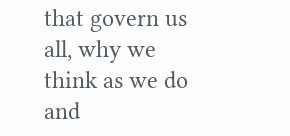that govern us all, why we think as we do and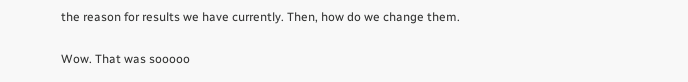the reason for results we have currently. Then, how do we change them.

Wow. That was sooooo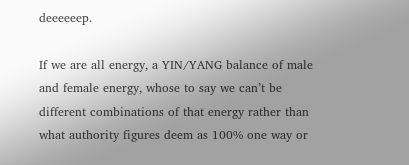deeeeeep.

If we are all energy, a YIN/YANG balance of male and female energy, whose to say we can’t be different combinations of that energy rather than what authority figures deem as 100% one way or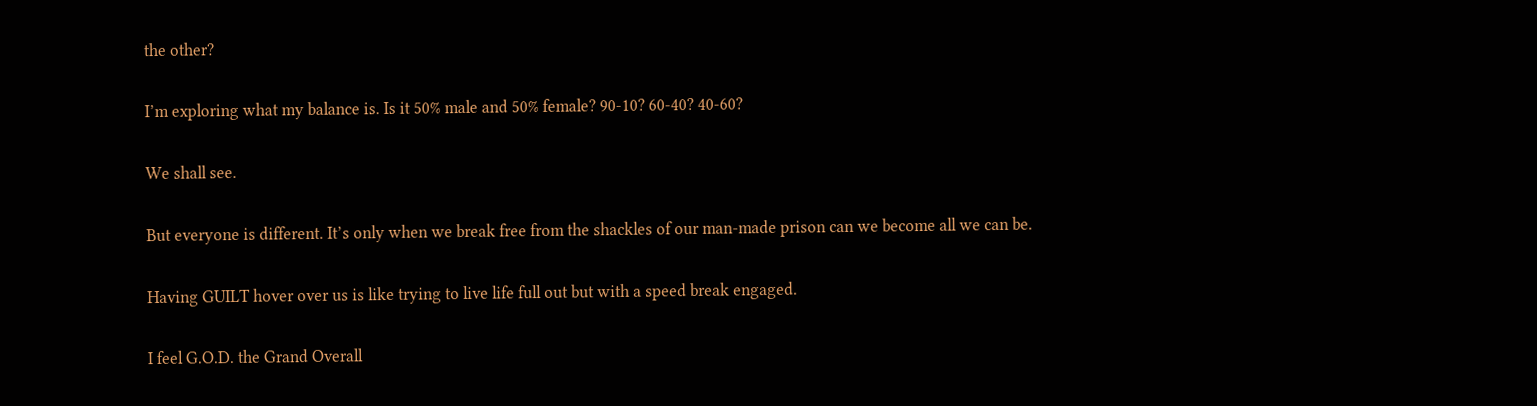the other?

I’m exploring what my balance is. Is it 50% male and 50% female? 90-10? 60-40? 40-60?

We shall see.

But everyone is different. It’s only when we break free from the shackles of our man-made prison can we become all we can be.

Having GUILT hover over us is like trying to live life full out but with a speed break engaged.

I feel G.O.D. the Grand Overall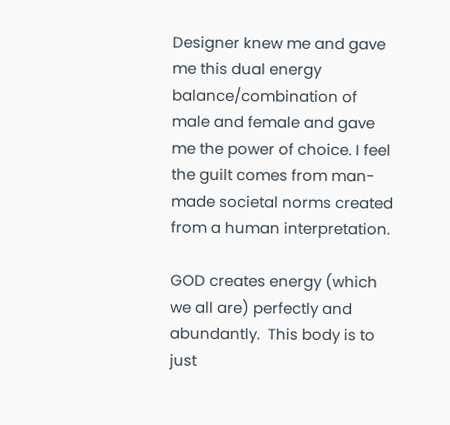Designer knew me and gave me this dual energy balance/combination of male and female and gave me the power of choice. I feel the guilt comes from man-made societal norms created from a human interpretation.

GOD creates energy (which we all are) perfectly and abundantly.  This body is to just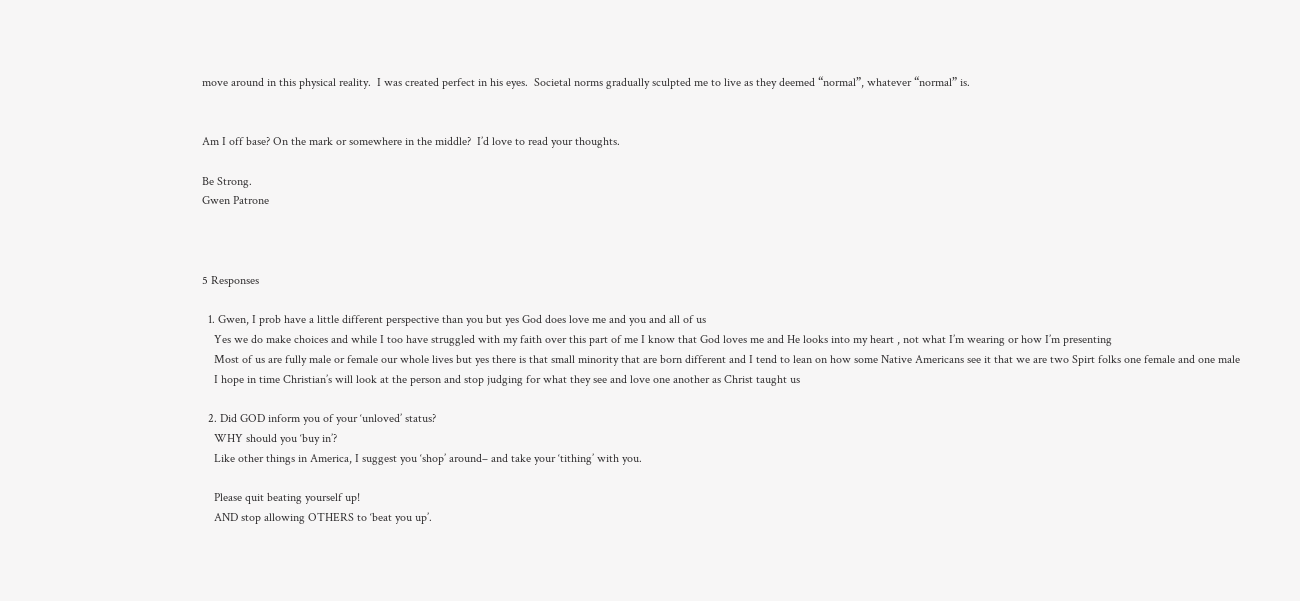move around in this physical reality.  I was created perfect in his eyes.  Societal norms gradually sculpted me to live as they deemed “normal”, whatever “normal” is.


Am I off base? On the mark or somewhere in the middle?  I’d love to read your thoughts.

Be Strong.
Gwen Patrone



5 Responses

  1. Gwen, I prob have a little different perspective than you but yes God does love me and you and all of us
    Yes we do make choices and while I too have struggled with my faith over this part of me I know that God loves me and He looks into my heart , not what I’m wearing or how I’m presenting
    Most of us are fully male or female our whole lives but yes there is that small minority that are born different and I tend to lean on how some Native Americans see it that we are two Spirt folks one female and one male
    I hope in time Christian’s will look at the person and stop judging for what they see and love one another as Christ taught us

  2. Did GOD inform you of your ‘unloved’ status?
    WHY should you ‘buy in’?
    Like other things in America, I suggest you ‘shop’ around– and take your ‘tithing’ with you.

    Please quit beating yourself up!
    AND stop allowing OTHERS to ‘beat you up’.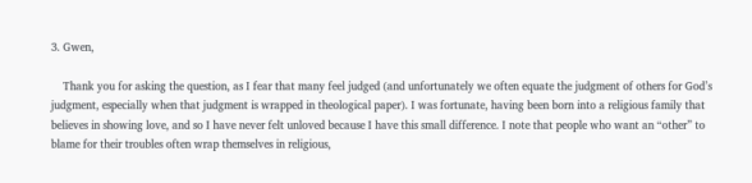3. Gwen,

    Thank you for asking the question, as I fear that many feel judged (and unfortunately we often equate the judgment of others for God’s judgment, especially when that judgment is wrapped in theological paper). I was fortunate, having been born into a religious family that believes in showing love, and so I have never felt unloved because I have this small difference. I note that people who want an “other” to blame for their troubles often wrap themselves in religious,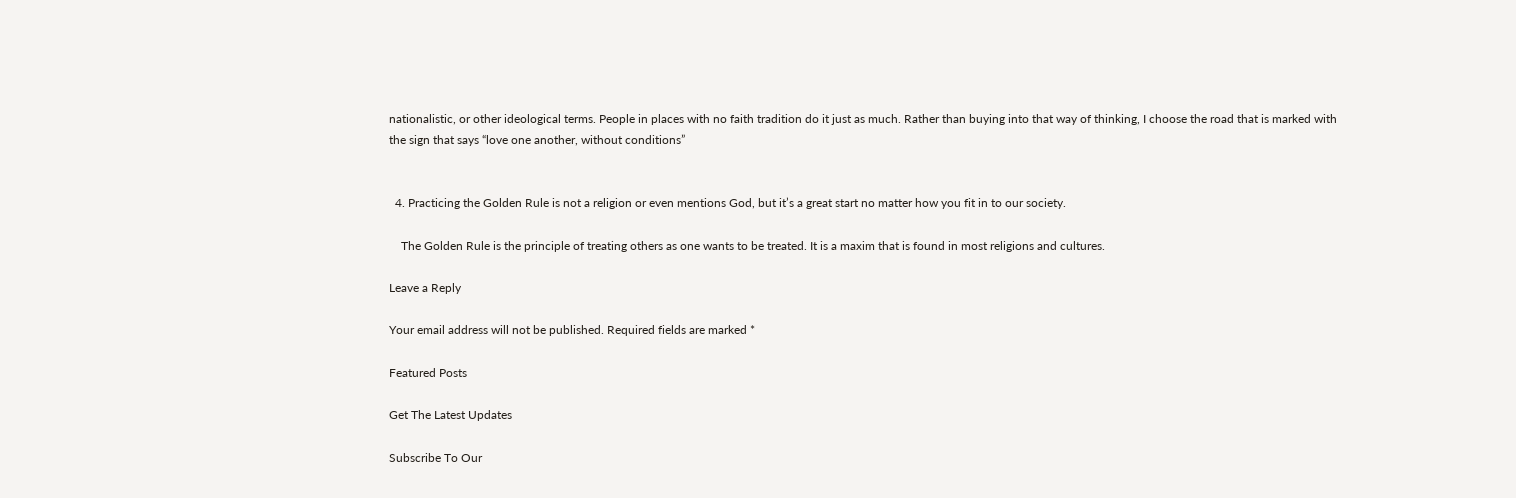nationalistic, or other ideological terms. People in places with no faith tradition do it just as much. Rather than buying into that way of thinking, I choose the road that is marked with the sign that says “love one another, without conditions”


  4. Practicing the Golden Rule is not a religion or even mentions God, but it’s a great start no matter how you fit in to our society.

    The Golden Rule is the principle of treating others as one wants to be treated. It is a maxim that is found in most religions and cultures.

Leave a Reply

Your email address will not be published. Required fields are marked *

Featured Posts

Get The Latest Updates

Subscribe To Our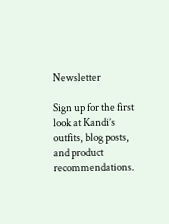Newsletter

Sign up for the first look at Kandi’s outfits, blog posts, and product recommendations.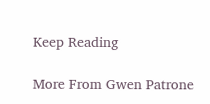Keep Reading

More From Gwen Patrone